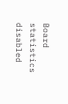Board statistics disabled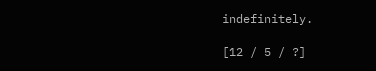indefinitely.

[12 / 5 / ?]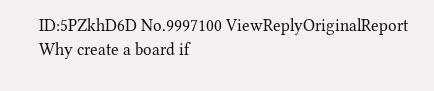ID:5PZkhD6D No.9997100 ViewReplyOriginalReport
Why create a board if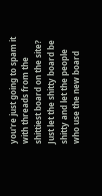you're just going to spam it with threads from the shittiest board on the site? Just let the shitty board be shitty and let the people who use the new board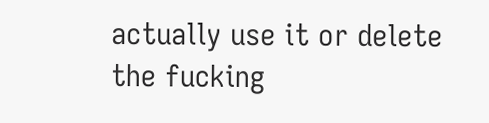actually use it or delete the fucking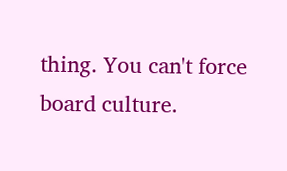thing. You can't force board culture.